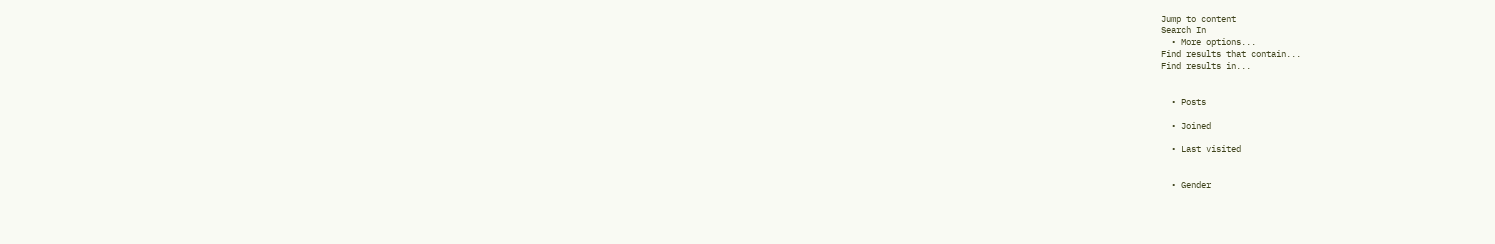Jump to content
Search In
  • More options...
Find results that contain...
Find results in...


  • Posts

  • Joined

  • Last visited


  • Gender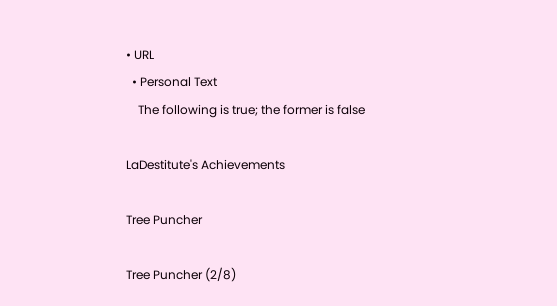• URL
  • Personal Text
    The following is true; the former is false

LaDestitute's Achievements

Tree Puncher

Tree Puncher (2/8)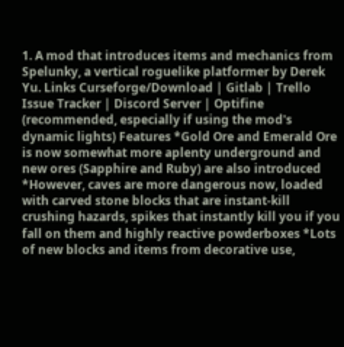1. A mod that introduces items and mechanics from Spelunky, a vertical roguelike platformer by Derek Yu. Links Curseforge/Download | Gitlab | Trello Issue Tracker | Discord Server | Optifine (recommended, especially if using the mod's dynamic lights) Features *Gold Ore and Emerald Ore is now somewhat more aplenty underground and new ores (Sapphire and Ruby) are also introduced *However, caves are more dangerous now, loaded with carved stone blocks that are instant-kill crushing hazards, spikes that instantly kill you if you fall on them and highly reactive powderboxes *Lots of new blocks and items from decorative use,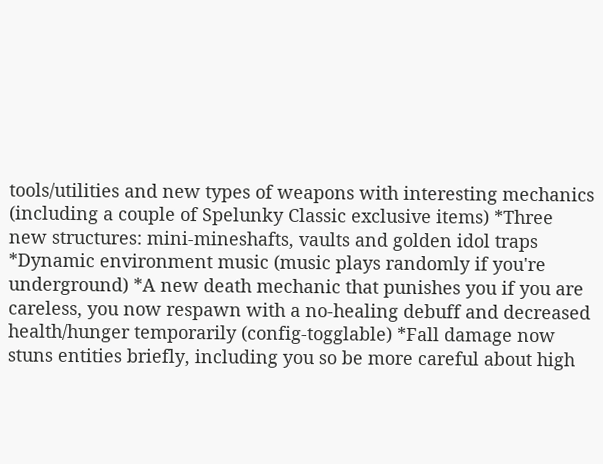tools/utilities and new types of weapons with interesting mechanics (including a couple of Spelunky Classic exclusive items) *Three new structures: mini-mineshafts, vaults and golden idol traps *Dynamic environment music (music plays randomly if you're underground) *A new death mechanic that punishes you if you are careless, you now respawn with a no-healing debuff and decreased health/hunger temporarily (config-togglable) *Fall damage now stuns entities briefly, including you so be more careful about high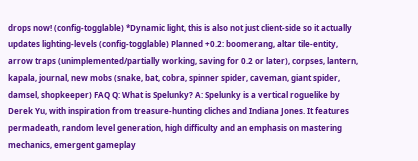drops now! (config-togglable) *Dynamic light, this is also not just client-side so it actually updates lighting-levels (config-togglable) Planned +0.2: boomerang, altar tile-entity, arrow traps (unimplemented/partially working, saving for 0.2 or later), corpses, lantern, kapala, journal, new mobs (snake, bat, cobra, spinner spider, caveman, giant spider, damsel, shopkeeper) FAQ Q: What is Spelunky? A: Spelunky is a vertical roguelike by Derek Yu, with inspiration from treasure-hunting cliches and Indiana Jones. It features permadeath, random level generation, high difficulty and an emphasis on mastering mechanics, emergent gameplay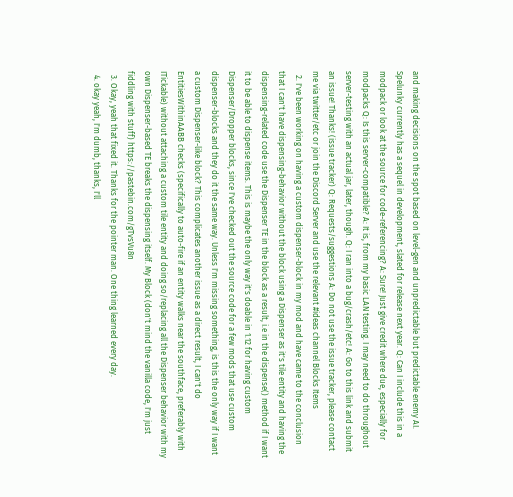and making decisions on the spot based on level-gen and unpredictable but predictable enemy AI. Spelunky currently has a sequel in development, slated for release next year. Q: Can I include this in a modpack or look at the source for code-referencing? A: Sure! Just give credit where due, especially for modpacks Q: Is this server-compatible? A: It is, from my basic LAN testing. I may need to do throughout server-testing with an actual jar, later, though. Q: I ran into a bug/crash/etc! A: Go to this link and submit an issue! Thanks! (issue tracker) Q: Requests/suggestions A: Do not use the issue tracker, please contact me via twitter/etc or join the Discord Server and use the relevant #ideas channel Blocks Items
  2. I've been working on having a custom dispenser-block in my mod and have came to the conclusion that I can't have dispensing-behavior without the block using a Dispenser as it's tile entity and having the dispensing-related code use the Dispenser TE in the block as a result, i.e in the dispense() method if I want it to be able to dispense items. This is maybe the only way it's doable in 1.12 for having custom Dispenser/Dropper blocks, since I've checked out the source code for a few mods that use custom dispenser-blocks and they do it the same way. Unless I'm missing something, is this the only way if I want a custom Dispenser-like block? This complicates another issue as a direct result, I can't do EntitiesWithinAABB checks (specifically to auto-fire if an entity walks near the southface, preferably with ITickable) without attaching a custom tile entity and doing so/replacing all the Dispenser behavior with my own Dispenser-based TE breaks the dispensing itself. My Block (don't mind the vanilla code, I'm just fiddling with stuff) https://pastebin.com/gTvsVu8n
  3. Okay, yeah that fixed it. Thanks for the pointer man. One thing learned every day.
  4. okay yeah, I'm dumb, thanks, I'll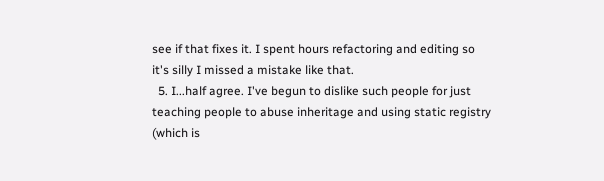see if that fixes it. I spent hours refactoring and editing so it's silly I missed a mistake like that.
  5. I...half agree. I've begun to dislike such people for just teaching people to abuse inheritage and using static registry (which is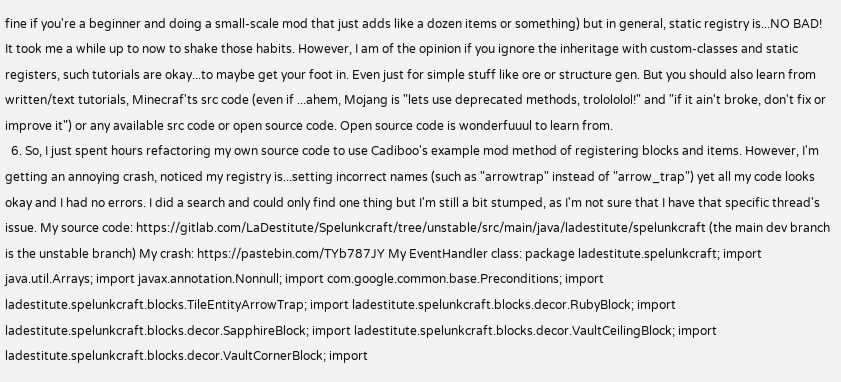fine if you're a beginner and doing a small-scale mod that just adds like a dozen items or something) but in general, static registry is...NO BAD! It took me a while up to now to shake those habits. However, I am of the opinion if you ignore the inheritage with custom-classes and static registers, such tutorials are okay...to maybe get your foot in. Even just for simple stuff like ore or structure gen. But you should also learn from written/text tutorials, Minecraf'ts src code (even if ...ahem, Mojang is "lets use deprecated methods, trolololol!" and "if it ain't broke, don't fix or improve it") or any available src code or open source code. Open source code is wonderfuuul to learn from.
  6. So, I just spent hours refactoring my own source code to use Cadiboo's example mod method of registering blocks and items. However, I'm getting an annoying crash, noticed my registry is...setting incorrect names (such as "arrowtrap" instead of "arrow_trap") yet all my code looks okay and I had no errors. I did a search and could only find one thing but I'm still a bit stumped, as I'm not sure that I have that specific thread's issue. My source code: https://gitlab.com/LaDestitute/Spelunkcraft/tree/unstable/src/main/java/ladestitute/spelunkcraft (the main dev branch is the unstable branch) My crash: https://pastebin.com/TYb787JY My EventHandler class: package ladestitute.spelunkcraft; import java.util.Arrays; import javax.annotation.Nonnull; import com.google.common.base.Preconditions; import ladestitute.spelunkcraft.blocks.TileEntityArrowTrap; import ladestitute.spelunkcraft.blocks.decor.RubyBlock; import ladestitute.spelunkcraft.blocks.decor.SapphireBlock; import ladestitute.spelunkcraft.blocks.decor.VaultCeilingBlock; import ladestitute.spelunkcraft.blocks.decor.VaultCornerBlock; import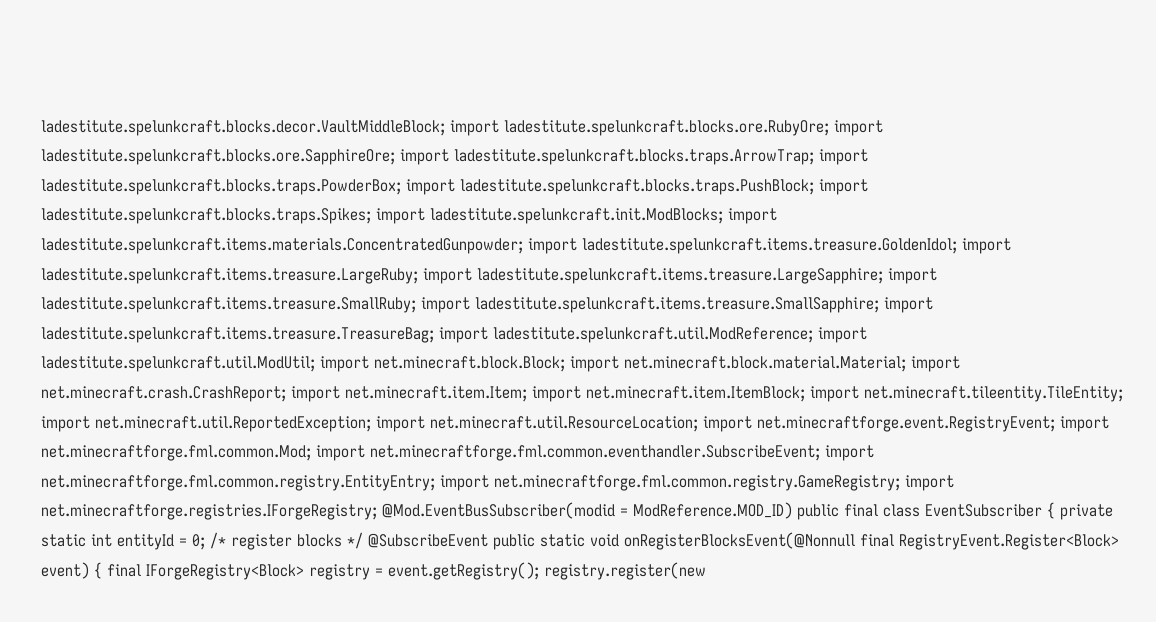ladestitute.spelunkcraft.blocks.decor.VaultMiddleBlock; import ladestitute.spelunkcraft.blocks.ore.RubyOre; import ladestitute.spelunkcraft.blocks.ore.SapphireOre; import ladestitute.spelunkcraft.blocks.traps.ArrowTrap; import ladestitute.spelunkcraft.blocks.traps.PowderBox; import ladestitute.spelunkcraft.blocks.traps.PushBlock; import ladestitute.spelunkcraft.blocks.traps.Spikes; import ladestitute.spelunkcraft.init.ModBlocks; import ladestitute.spelunkcraft.items.materials.ConcentratedGunpowder; import ladestitute.spelunkcraft.items.treasure.GoldenIdol; import ladestitute.spelunkcraft.items.treasure.LargeRuby; import ladestitute.spelunkcraft.items.treasure.LargeSapphire; import ladestitute.spelunkcraft.items.treasure.SmallRuby; import ladestitute.spelunkcraft.items.treasure.SmallSapphire; import ladestitute.spelunkcraft.items.treasure.TreasureBag; import ladestitute.spelunkcraft.util.ModReference; import ladestitute.spelunkcraft.util.ModUtil; import net.minecraft.block.Block; import net.minecraft.block.material.Material; import net.minecraft.crash.CrashReport; import net.minecraft.item.Item; import net.minecraft.item.ItemBlock; import net.minecraft.tileentity.TileEntity; import net.minecraft.util.ReportedException; import net.minecraft.util.ResourceLocation; import net.minecraftforge.event.RegistryEvent; import net.minecraftforge.fml.common.Mod; import net.minecraftforge.fml.common.eventhandler.SubscribeEvent; import net.minecraftforge.fml.common.registry.EntityEntry; import net.minecraftforge.fml.common.registry.GameRegistry; import net.minecraftforge.registries.IForgeRegistry; @Mod.EventBusSubscriber(modid = ModReference.MOD_ID) public final class EventSubscriber { private static int entityId = 0; /* register blocks */ @SubscribeEvent public static void onRegisterBlocksEvent(@Nonnull final RegistryEvent.Register<Block> event) { final IForgeRegistry<Block> registry = event.getRegistry(); registry.register(new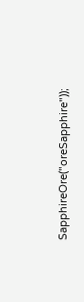SapphireOre("oreSapphire"));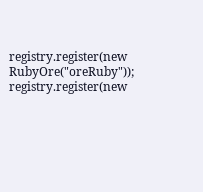registry.register(new RubyOre("oreRuby")); registry.register(new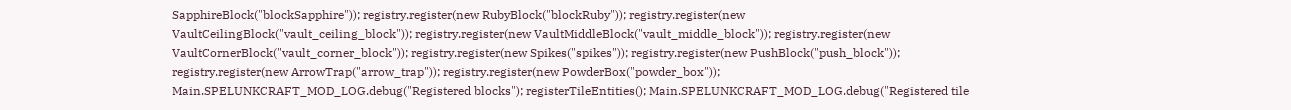SapphireBlock("blockSapphire")); registry.register(new RubyBlock("blockRuby")); registry.register(new VaultCeilingBlock("vault_ceiling_block")); registry.register(new VaultMiddleBlock("vault_middle_block")); registry.register(new VaultCornerBlock("vault_corner_block")); registry.register(new Spikes("spikes")); registry.register(new PushBlock("push_block")); registry.register(new ArrowTrap("arrow_trap")); registry.register(new PowderBox("powder_box")); Main.SPELUNKCRAFT_MOD_LOG.debug("Registered blocks"); registerTileEntities(); Main.SPELUNKCRAFT_MOD_LOG.debug("Registered tile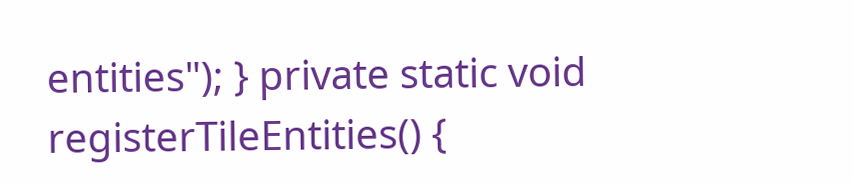entities"); } private static void registerTileEntities() {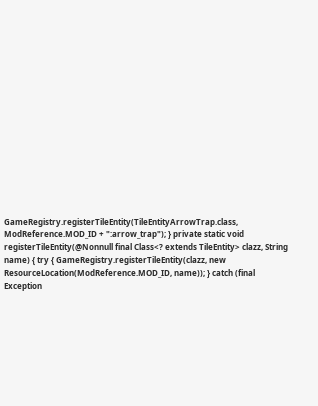GameRegistry.registerTileEntity(TileEntityArrowTrap.class, ModReference.MOD_ID + ":arrow_trap"); } private static void registerTileEntity(@Nonnull final Class<? extends TileEntity> clazz, String name) { try { GameRegistry.registerTileEntity(clazz, new ResourceLocation(ModReference.MOD_ID, name)); } catch (final Exception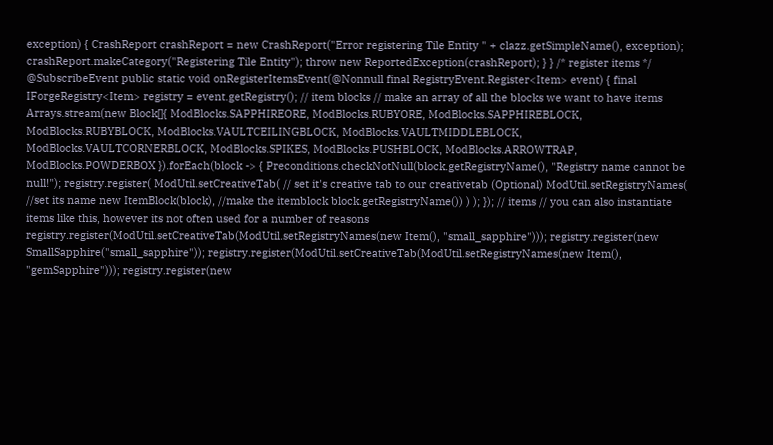exception) { CrashReport crashReport = new CrashReport("Error registering Tile Entity " + clazz.getSimpleName(), exception); crashReport.makeCategory("Registering Tile Entity"); throw new ReportedException(crashReport); } } /* register items */ @SubscribeEvent public static void onRegisterItemsEvent(@Nonnull final RegistryEvent.Register<Item> event) { final IForgeRegistry<Item> registry = event.getRegistry(); // item blocks // make an array of all the blocks we want to have items Arrays.stream(new Block[]{ ModBlocks.SAPPHIREORE, ModBlocks.RUBYORE, ModBlocks.SAPPHIREBLOCK, ModBlocks.RUBYBLOCK, ModBlocks.VAULTCEILINGBLOCK, ModBlocks.VAULTMIDDLEBLOCK, ModBlocks.VAULTCORNERBLOCK, ModBlocks.SPIKES, ModBlocks.PUSHBLOCK, ModBlocks.ARROWTRAP, ModBlocks.POWDERBOX }).forEach(block -> { Preconditions.checkNotNull(block.getRegistryName(), "Registry name cannot be null!"); registry.register( ModUtil.setCreativeTab( // set it's creative tab to our creativetab (Optional) ModUtil.setRegistryNames( //set its name new ItemBlock(block), //make the itemblock block.getRegistryName()) ) ); }); // items // you can also instantiate items like this, however its not often used for a number of reasons registry.register(ModUtil.setCreativeTab(ModUtil.setRegistryNames(new Item(), "small_sapphire"))); registry.register(new SmallSapphire("small_sapphire")); registry.register(ModUtil.setCreativeTab(ModUtil.setRegistryNames(new Item(), "gemSapphire"))); registry.register(new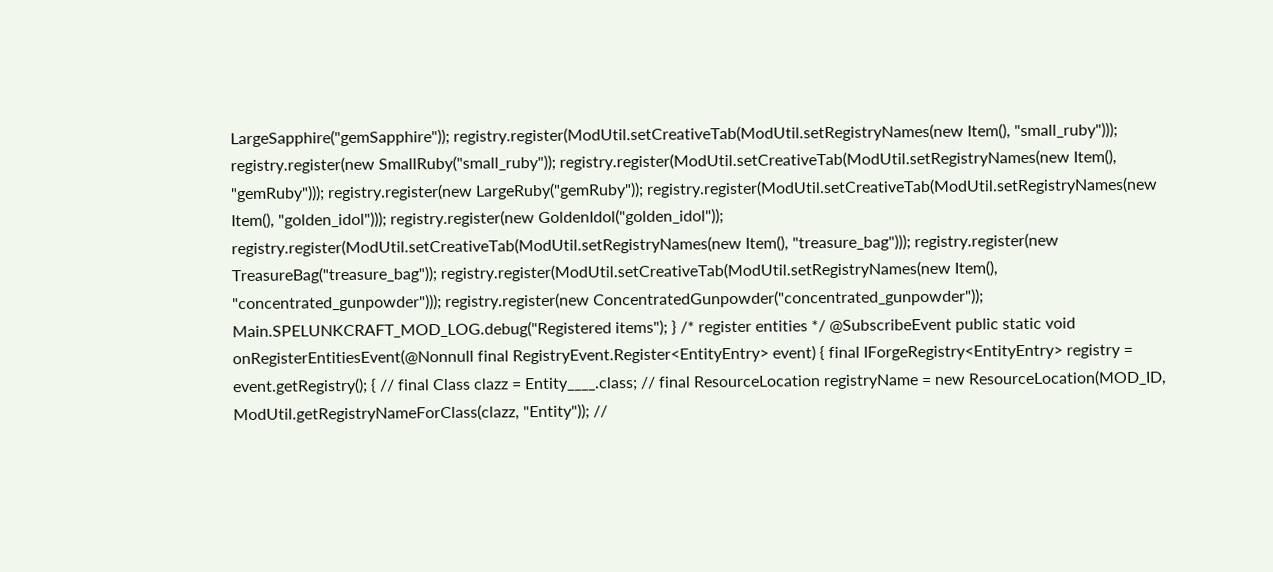LargeSapphire("gemSapphire")); registry.register(ModUtil.setCreativeTab(ModUtil.setRegistryNames(new Item(), "small_ruby"))); registry.register(new SmallRuby("small_ruby")); registry.register(ModUtil.setCreativeTab(ModUtil.setRegistryNames(new Item(), "gemRuby"))); registry.register(new LargeRuby("gemRuby")); registry.register(ModUtil.setCreativeTab(ModUtil.setRegistryNames(new Item(), "golden_idol"))); registry.register(new GoldenIdol("golden_idol")); registry.register(ModUtil.setCreativeTab(ModUtil.setRegistryNames(new Item(), "treasure_bag"))); registry.register(new TreasureBag("treasure_bag")); registry.register(ModUtil.setCreativeTab(ModUtil.setRegistryNames(new Item(), "concentrated_gunpowder"))); registry.register(new ConcentratedGunpowder("concentrated_gunpowder")); Main.SPELUNKCRAFT_MOD_LOG.debug("Registered items"); } /* register entities */ @SubscribeEvent public static void onRegisterEntitiesEvent(@Nonnull final RegistryEvent.Register<EntityEntry> event) { final IForgeRegistry<EntityEntry> registry = event.getRegistry(); { // final Class clazz = Entity____.class; // final ResourceLocation registryName = new ResourceLocation(MOD_ID, ModUtil.getRegistryNameForClass(clazz, "Entity")); //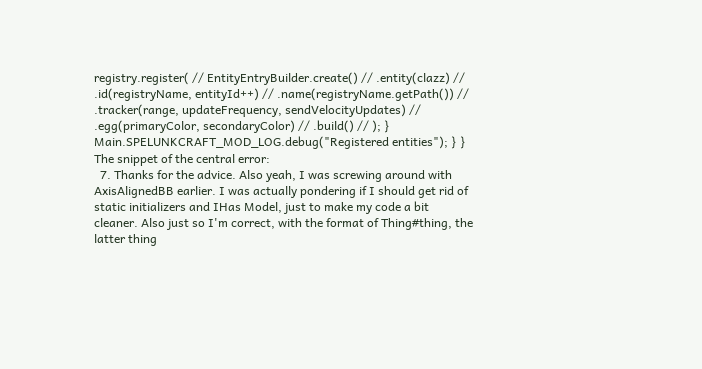registry.register( // EntityEntryBuilder.create() // .entity(clazz) // .id(registryName, entityId++) // .name(registryName.getPath()) // .tracker(range, updateFrequency, sendVelocityUpdates) // .egg(primaryColor, secondaryColor) // .build() // ); } Main.SPELUNKCRAFT_MOD_LOG.debug("Registered entities"); } } The snippet of the central error:
  7. Thanks for the advice. Also yeah, I was screwing around with AxisAlignedBB earlier. I was actually pondering if I should get rid of static initializers and IHas Model, just to make my code a bit cleaner. Also just so I'm correct, with the format of Thing#thing, the latter thing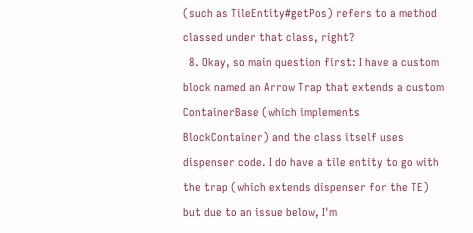(such as TileEntity#getPos) refers to a method classed under that class, right?
  8. Okay, so main question first: I have a custom block named an Arrow Trap that extends a custom ContainerBase (which implements BlockContainer) and the class itself uses dispenser code. I do have a tile entity to go with the trap (which extends dispenser for the TE) but due to an issue below, I'm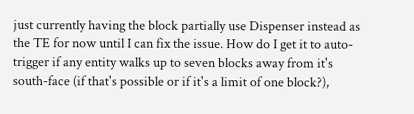just currently having the block partially use Dispenser instead as the TE for now until I can fix the issue. How do I get it to auto-trigger if any entity walks up to seven blocks away from it's south-face (if that's possible or if it's a limit of one block?),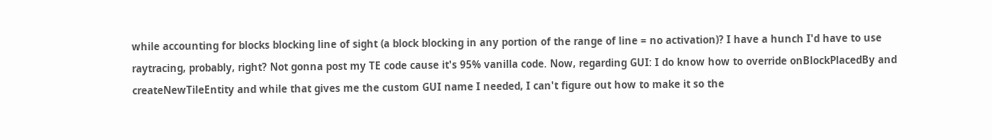while accounting for blocks blocking line of sight (a block blocking in any portion of the range of line = no activation)? I have a hunch I'd have to use raytracing, probably, right? Not gonna post my TE code cause it's 95% vanilla code. Now, regarding GUI: I do know how to override onBlockPlacedBy and createNewTileEntity and while that gives me the custom GUI name I needed, I can't figure out how to make it so the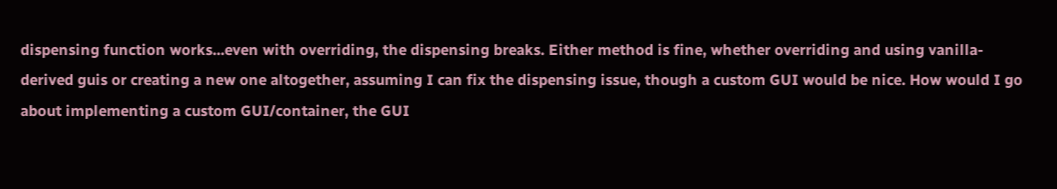dispensing function works...even with overriding, the dispensing breaks. Either method is fine, whether overriding and using vanilla-derived guis or creating a new one altogether, assuming I can fix the dispensing issue, though a custom GUI would be nice. How would I go about implementing a custom GUI/container, the GUI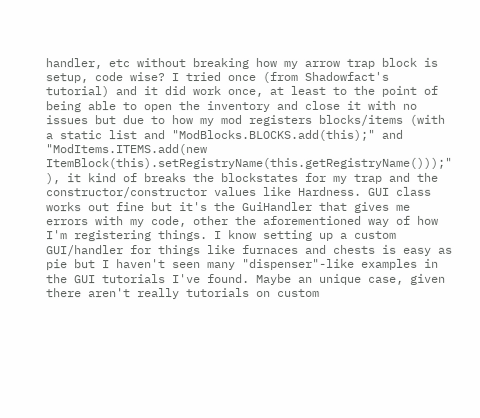handler, etc without breaking how my arrow trap block is setup, code wise? I tried once (from Shadowfact's tutorial) and it did work once, at least to the point of being able to open the inventory and close it with no issues but due to how my mod registers blocks/items (with a static list and "ModBlocks.BLOCKS.add(this);" and "ModItems.ITEMS.add(new ItemBlock(this).setRegistryName(this.getRegistryName()));" ), it kind of breaks the blockstates for my trap and the constructor/constructor values like Hardness. GUI class works out fine but it's the GuiHandler that gives me errors with my code, other the aforementioned way of how I'm registering things. I know setting up a custom GUI/handler for things like furnaces and chests is easy as pie but I haven't seen many "dispenser"-like examples in the GUI tutorials I've found. Maybe an unique case, given there aren't really tutorials on custom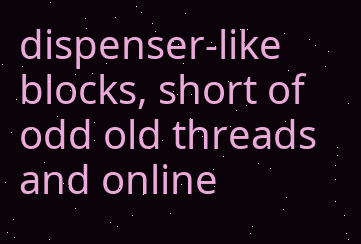dispenser-like blocks, short of odd old threads and online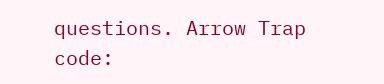questions. Arrow Trap code: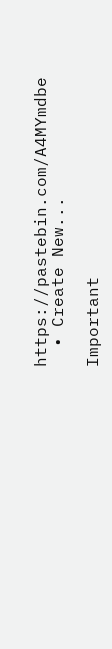https://pastebin.com/A4MYmdbe
  • Create New...

Important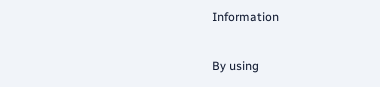Information

By using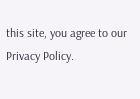this site, you agree to our Privacy Policy.